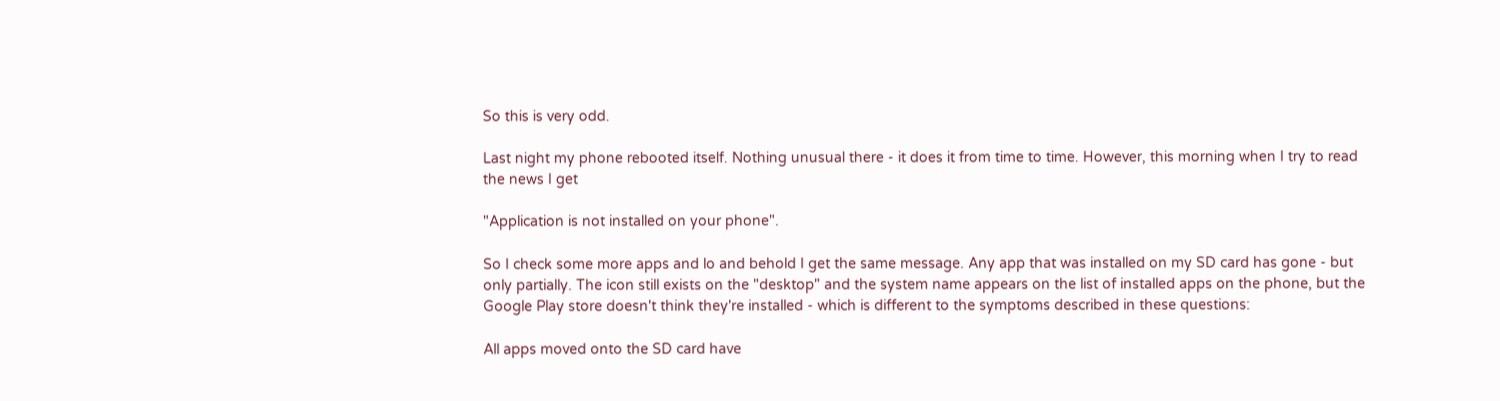So this is very odd.

Last night my phone rebooted itself. Nothing unusual there - it does it from time to time. However, this morning when I try to read the news I get

"Application is not installed on your phone".

So I check some more apps and lo and behold I get the same message. Any app that was installed on my SD card has gone - but only partially. The icon still exists on the "desktop" and the system name appears on the list of installed apps on the phone, but the Google Play store doesn't think they're installed - which is different to the symptoms described in these questions:

All apps moved onto the SD card have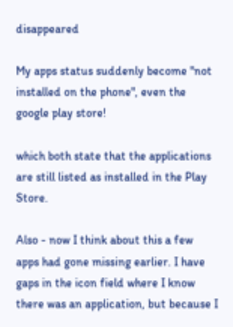disappeared

My apps status suddenly become "not installed on the phone", even the google play store!

which both state that the applications are still listed as installed in the Play Store.

Also - now I think about this a few apps had gone missing earlier. I have gaps in the icon field where I know there was an application, but because I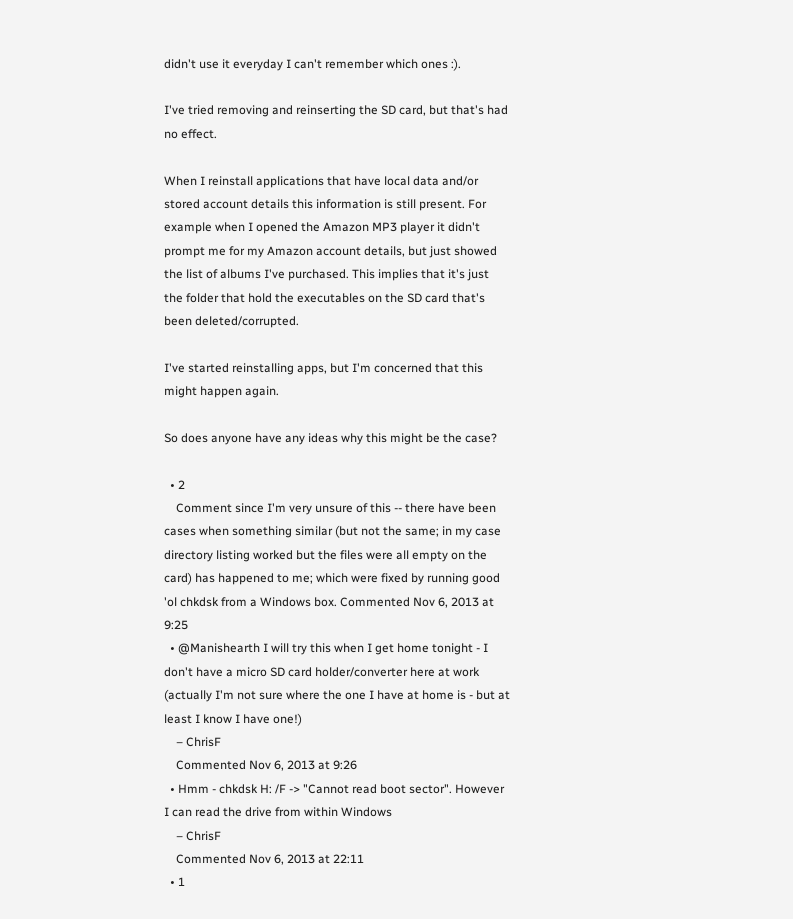didn't use it everyday I can't remember which ones :).

I've tried removing and reinserting the SD card, but that's had no effect.

When I reinstall applications that have local data and/or stored account details this information is still present. For example when I opened the Amazon MP3 player it didn't prompt me for my Amazon account details, but just showed the list of albums I've purchased. This implies that it's just the folder that hold the executables on the SD card that's been deleted/corrupted.

I've started reinstalling apps, but I'm concerned that this might happen again.

So does anyone have any ideas why this might be the case?

  • 2
    Comment since I'm very unsure of this -- there have been cases when something similar (but not the same; in my case directory listing worked but the files were all empty on the card) has happened to me; which were fixed by running good 'ol chkdsk from a Windows box. Commented Nov 6, 2013 at 9:25
  • @Manishearth I will try this when I get home tonight - I don't have a micro SD card holder/converter here at work (actually I'm not sure where the one I have at home is - but at least I know I have one!)
    – ChrisF
    Commented Nov 6, 2013 at 9:26
  • Hmm - chkdsk H: /F -> "Cannot read boot sector". However I can read the drive from within Windows
    – ChrisF
    Commented Nov 6, 2013 at 22:11
  • 1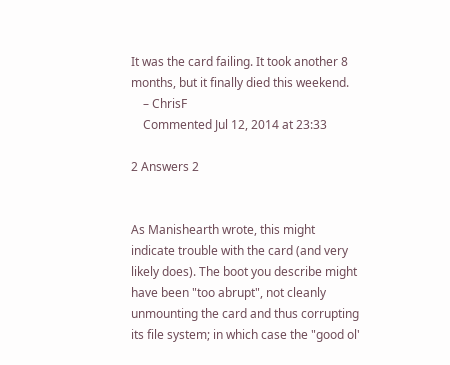It was the card failing. It took another 8 months, but it finally died this weekend.
    – ChrisF
    Commented Jul 12, 2014 at 23:33

2 Answers 2


As Manishearth wrote, this might indicate trouble with the card (and very likely does). The boot you describe might have been "too abrupt", not cleanly unmounting the card and thus corrupting its file system; in which case the "good ol'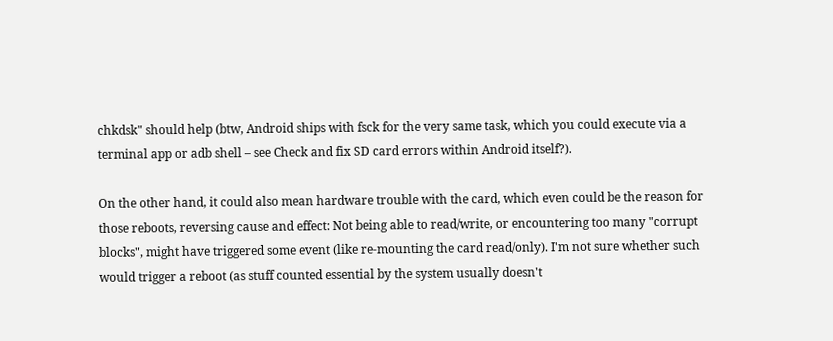chkdsk" should help (btw, Android ships with fsck for the very same task, which you could execute via a terminal app or adb shell – see Check and fix SD card errors within Android itself?).

On the other hand, it could also mean hardware trouble with the card, which even could be the reason for those reboots, reversing cause and effect: Not being able to read/write, or encountering too many "corrupt blocks", might have triggered some event (like re-mounting the card read/only). I'm not sure whether such would trigger a reboot (as stuff counted essential by the system usually doesn't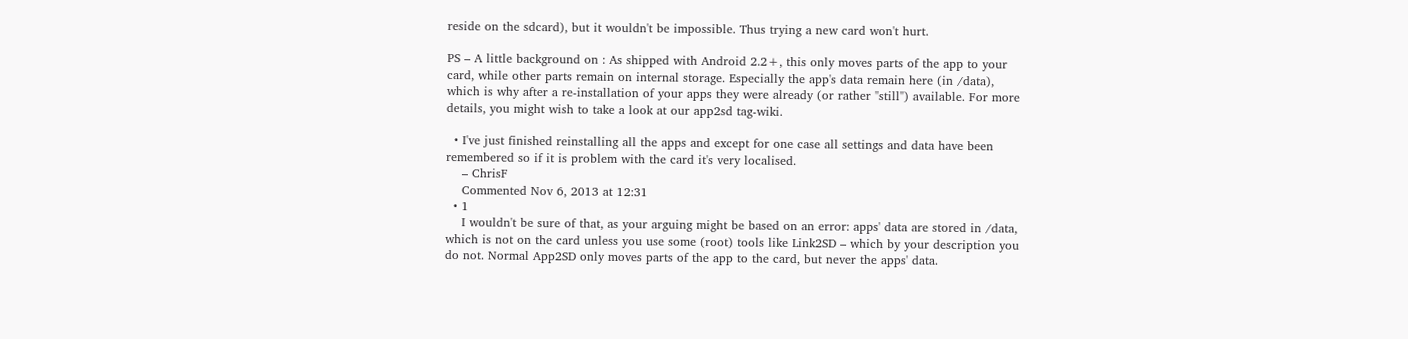reside on the sdcard), but it wouldn't be impossible. Thus trying a new card won't hurt.

PS – A little background on : As shipped with Android 2.2+, this only moves parts of the app to your card, while other parts remain on internal storage. Especially the app's data remain here (in /data), which is why after a re-installation of your apps they were already (or rather "still") available. For more details, you might wish to take a look at our app2sd tag-wiki.

  • I've just finished reinstalling all the apps and except for one case all settings and data have been remembered so if it is problem with the card it's very localised.
    – ChrisF
    Commented Nov 6, 2013 at 12:31
  • 1
    I wouldn't be sure of that, as your arguing might be based on an error: apps' data are stored in /data, which is not on the card unless you use some (root) tools like Link2SD – which by your description you do not. Normal App2SD only moves parts of the app to the card, but never the apps' data.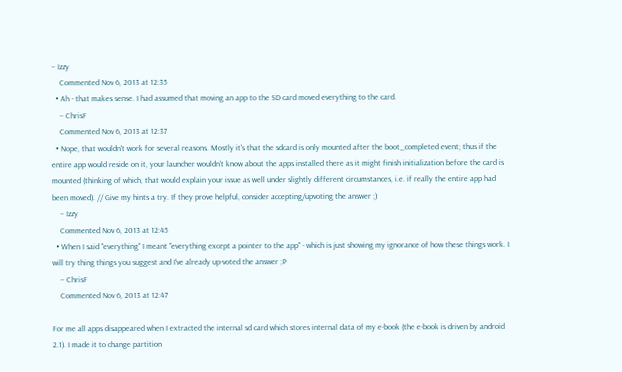– Izzy
    Commented Nov 6, 2013 at 12:35
  • Ah - that makes sense. I had assumed that moving an app to the SD card moved everything to the card.
    – ChrisF
    Commented Nov 6, 2013 at 12:37
  • Nope, that wouldn't work for several reasons. Mostly it's that the sdcard is only mounted after the boot_completed event; thus if the entire app would reside on it, your launcher wouldn't know about the apps installed there as it might finish initialization before the card is mounted (thinking of which, that would explain your issue as well under slightly different circumstances, i.e. if really the entire app had been moved). // Give my hints a try. If they prove helpful, consider accepting/upvoting the answer ;)
    – Izzy
    Commented Nov 6, 2013 at 12:45
  • When I said "everything" I meant "everything except a pointer to the app" - which is just showing my ignorance of how these things work. I will try thing things you suggest and I've already up-voted the answer ;P
    – ChrisF
    Commented Nov 6, 2013 at 12:47

For me all apps disappeared when I extracted the internal sd card which stores internal data of my e-book (the e-book is driven by android 2.1). I made it to change partition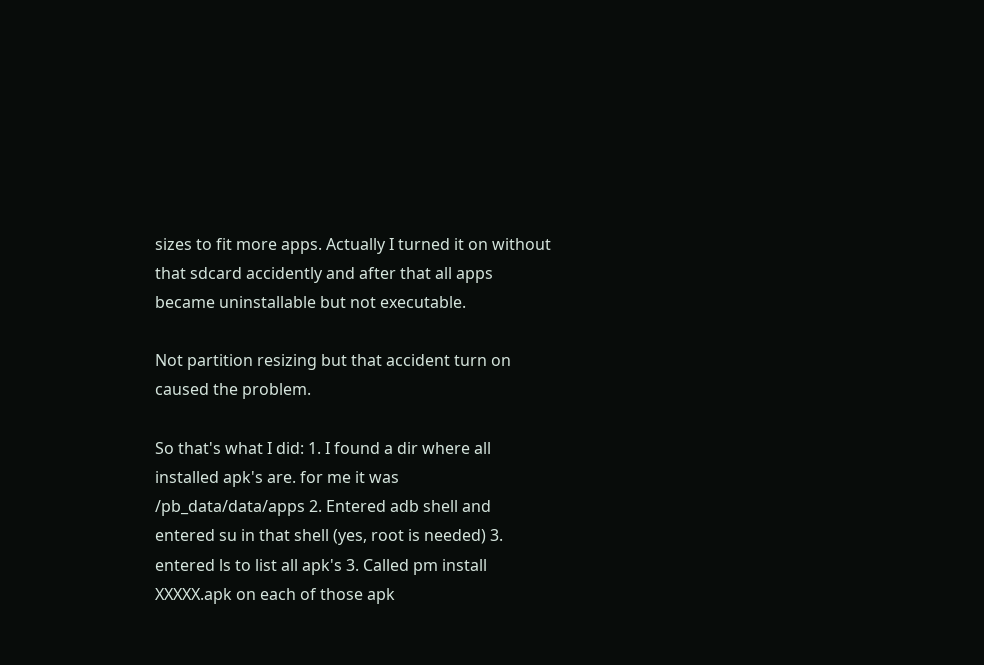sizes to fit more apps. Actually I turned it on without that sdcard accidently and after that all apps became uninstallable but not executable.

Not partition resizing but that accident turn on caused the problem.

So that's what I did: 1. I found a dir where all installed apk's are. for me it was /pb_data/data/apps 2. Entered adb shell and entered su in that shell (yes, root is needed) 3. entered ls to list all apk's 3. Called pm install XXXXX.apk on each of those apk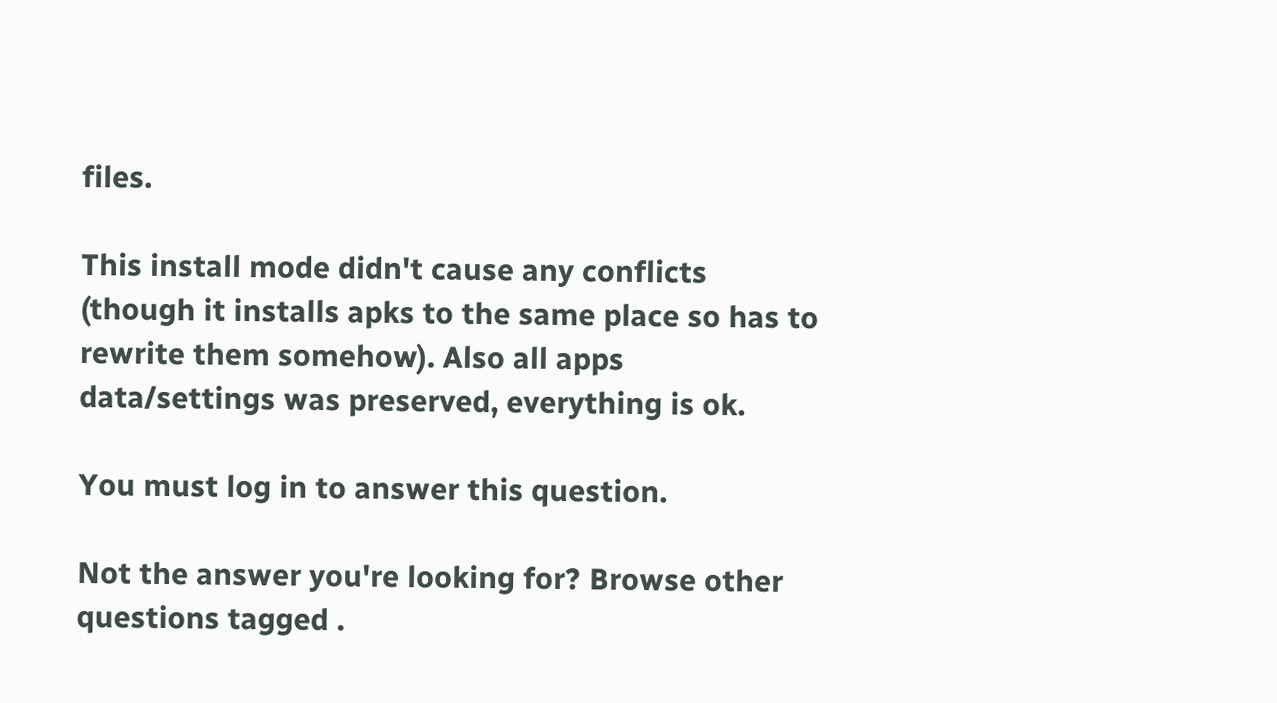files.

This install mode didn't cause any conflicts (though it installs apks to the same place so has to rewrite them somehow). Also all apps data/settings was preserved, everything is ok.

You must log in to answer this question.

Not the answer you're looking for? Browse other questions tagged .